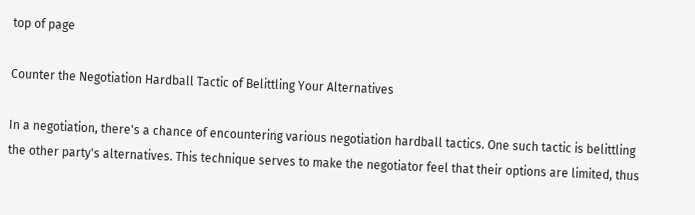top of page

Counter the Negotiation Hardball Tactic of Belittling Your Alternatives

In a negotiation, there's a chance of encountering various negotiation hardball tactics. One such tactic is belittling the other party's alternatives. This technique serves to make the negotiator feel that their options are limited, thus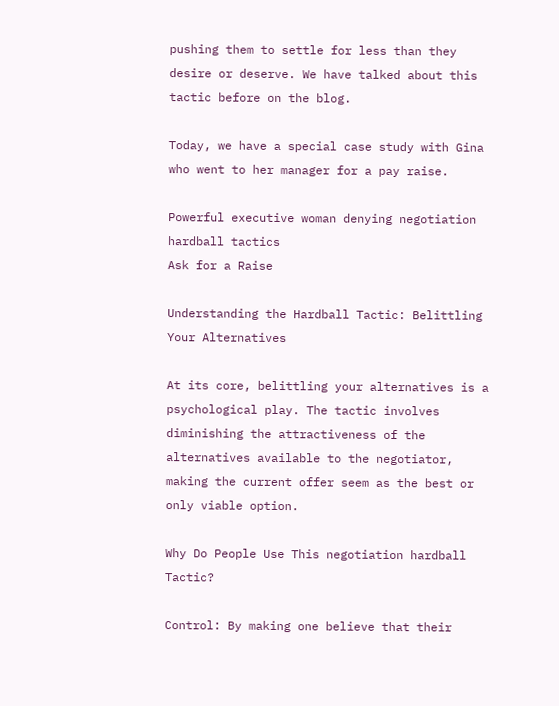pushing them to settle for less than they desire or deserve. We have talked about this tactic before on the blog.

Today, we have a special case study with Gina who went to her manager for a pay raise.

Powerful executive woman denying negotiation hardball tactics
Ask for a Raise

Understanding the Hardball Tactic: Belittling Your Alternatives

At its core, belittling your alternatives is a psychological play. The tactic involves diminishing the attractiveness of the alternatives available to the negotiator, making the current offer seem as the best or only viable option.

Why Do People Use This negotiation hardball Tactic?

Control: By making one believe that their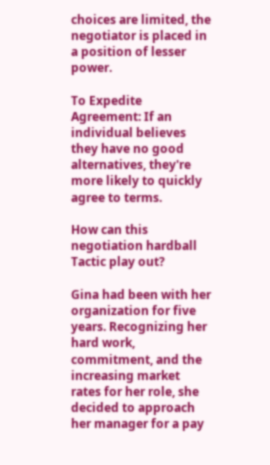choices are limited, the negotiator is placed in a position of lesser power.

To Expedite Agreement: If an individual believes they have no good alternatives, they're more likely to quickly agree to terms.

How can this negotiation hardball Tactic play out?

Gina had been with her organization for five years. Recognizing her hard work, commitment, and the increasing market rates for her role, she decided to approach her manager for a pay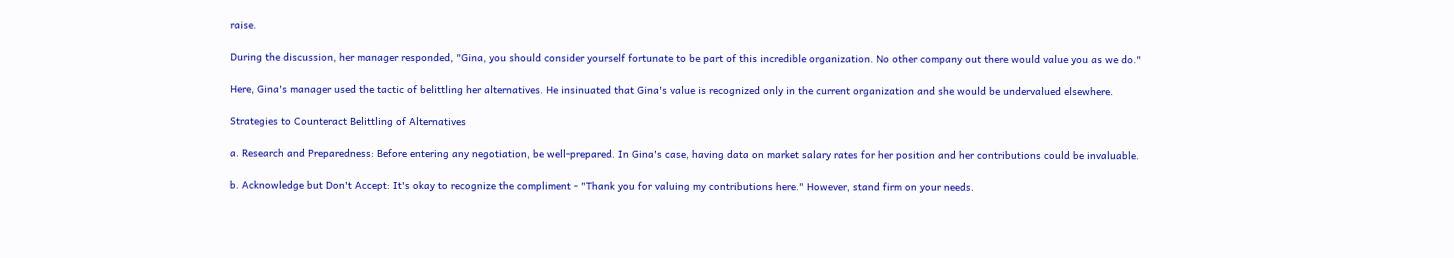raise.

During the discussion, her manager responded, "Gina, you should consider yourself fortunate to be part of this incredible organization. No other company out there would value you as we do."

Here, Gina's manager used the tactic of belittling her alternatives. He insinuated that Gina's value is recognized only in the current organization and she would be undervalued elsewhere.

Strategies to Counteract Belittling of Alternatives

a. Research and Preparedness: Before entering any negotiation, be well-prepared. In Gina's case, having data on market salary rates for her position and her contributions could be invaluable.

b. Acknowledge but Don't Accept: It's okay to recognize the compliment - "Thank you for valuing my contributions here." However, stand firm on your needs.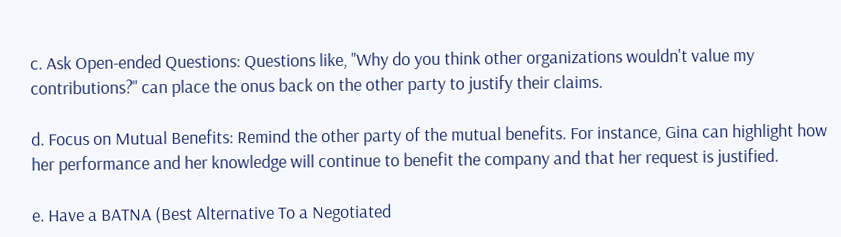c. Ask Open-ended Questions: Questions like, "Why do you think other organizations wouldn't value my contributions?" can place the onus back on the other party to justify their claims.

d. Focus on Mutual Benefits: Remind the other party of the mutual benefits. For instance, Gina can highlight how her performance and her knowledge will continue to benefit the company and that her request is justified.

e. Have a BATNA (Best Alternative To a Negotiated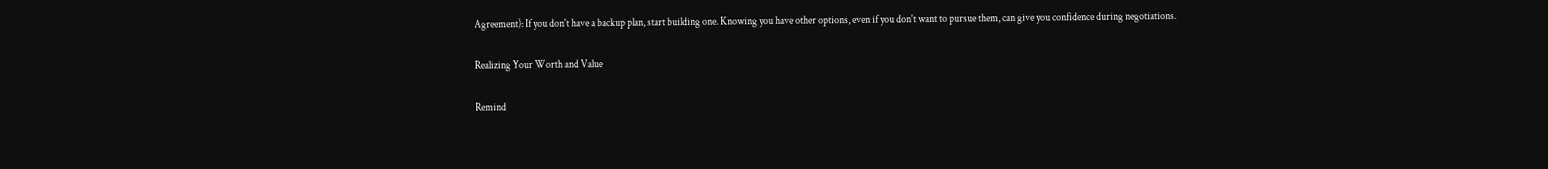Agreement): If you don't have a backup plan, start building one. Knowing you have other options, even if you don't want to pursue them, can give you confidence during negotiations.

Realizing Your Worth and Value

Remind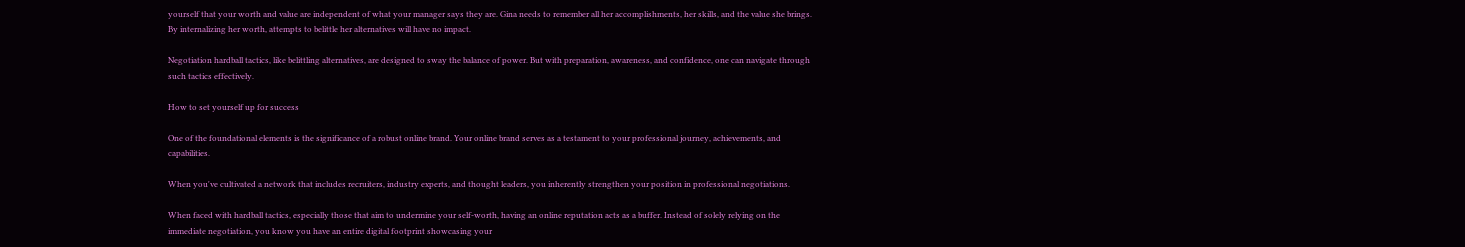yourself that your worth and value are independent of what your manager says they are. Gina needs to remember all her accomplishments, her skills, and the value she brings. By internalizing her worth, attempts to belittle her alternatives will have no impact.

Negotiation hardball tactics, like belittling alternatives, are designed to sway the balance of power. But with preparation, awareness, and confidence, one can navigate through such tactics effectively.

How to set yourself up for success

One of the foundational elements is the significance of a robust online brand. Your online brand serves as a testament to your professional journey, achievements, and capabilities.

When you've cultivated a network that includes recruiters, industry experts, and thought leaders, you inherently strengthen your position in professional negotiations.

When faced with hardball tactics, especially those that aim to undermine your self-worth, having an online reputation acts as a buffer. Instead of solely relying on the immediate negotiation, you know you have an entire digital footprint showcasing your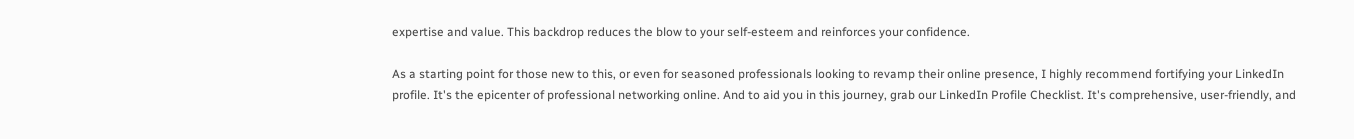expertise and value. This backdrop reduces the blow to your self-esteem and reinforces your confidence.

As a starting point for those new to this, or even for seasoned professionals looking to revamp their online presence, I highly recommend fortifying your LinkedIn profile. It's the epicenter of professional networking online. And to aid you in this journey, grab our LinkedIn Profile Checklist. It's comprehensive, user-friendly, and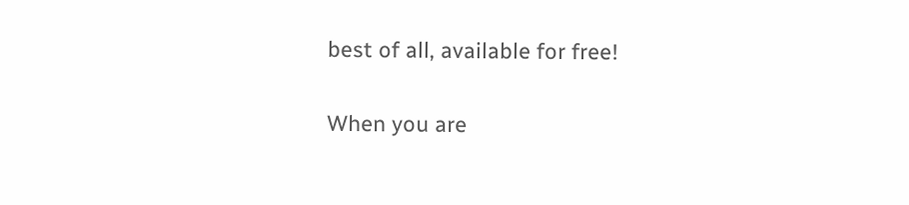best of all, available for free!

When you are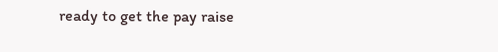ready to get the pay raise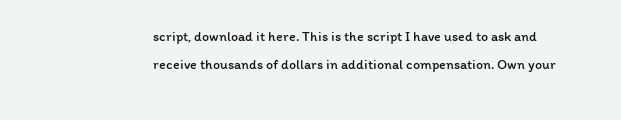script, download it here. This is the script I have used to ask and receive thousands of dollars in additional compensation. Own your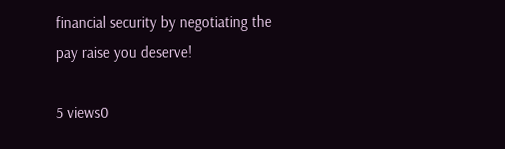financial security by negotiating the pay raise you deserve!

5 views0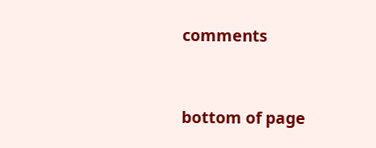comments


bottom of page